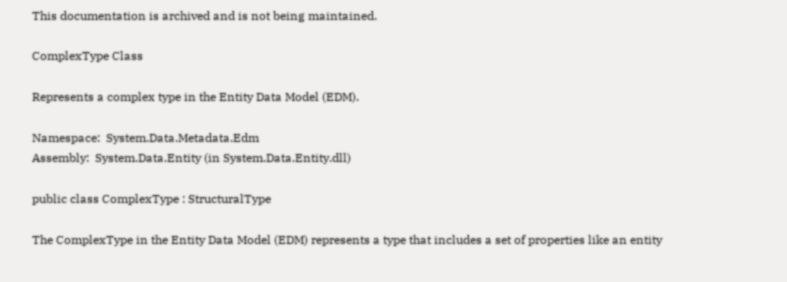This documentation is archived and is not being maintained.

ComplexType Class

Represents a complex type in the Entity Data Model (EDM).

Namespace:  System.Data.Metadata.Edm
Assembly:  System.Data.Entity (in System.Data.Entity.dll)

public class ComplexType : StructuralType

The ComplexType in the Entity Data Model (EDM) represents a type that includes a set of properties like an entity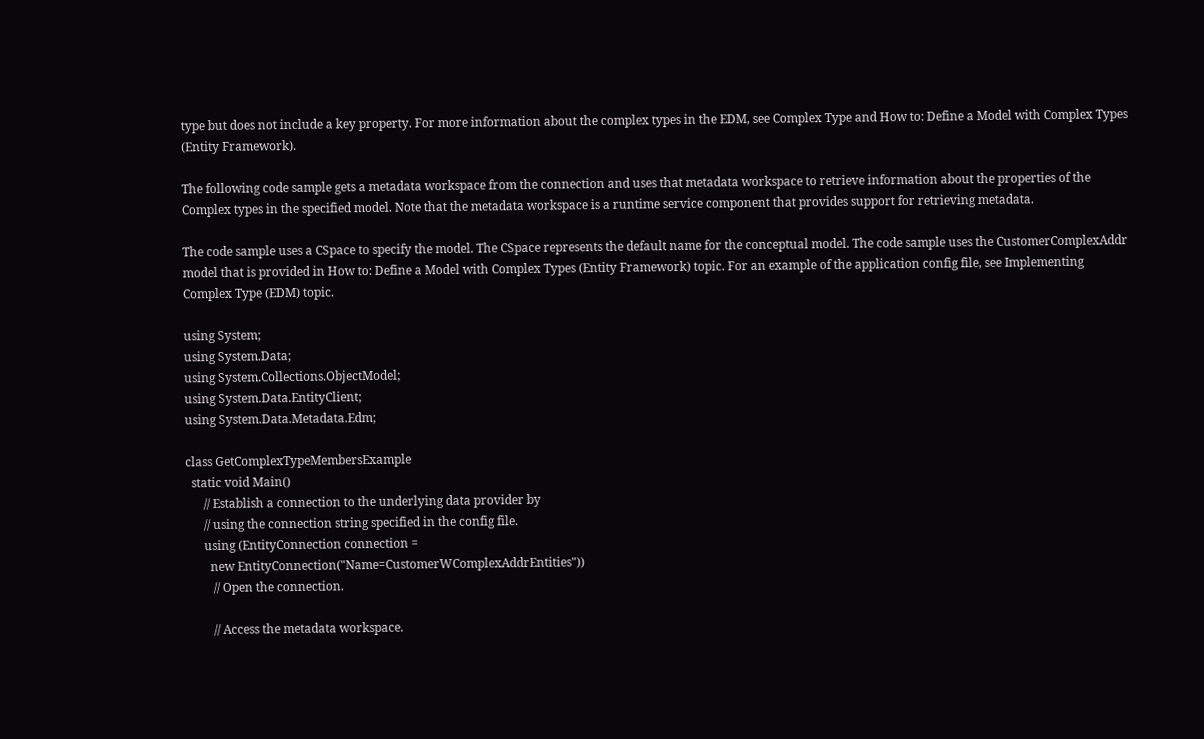type but does not include a key property. For more information about the complex types in the EDM, see Complex Type and How to: Define a Model with Complex Types (Entity Framework).

The following code sample gets a metadata workspace from the connection and uses that metadata workspace to retrieve information about the properties of the Complex types in the specified model. Note that the metadata workspace is a runtime service component that provides support for retrieving metadata.

The code sample uses a CSpace to specify the model. The CSpace represents the default name for the conceptual model. The code sample uses the CustomerComplexAddr model that is provided in How to: Define a Model with Complex Types (Entity Framework) topic. For an example of the application config file, see Implementing Complex Type (EDM) topic.

using System;
using System.Data;
using System.Collections.ObjectModel;
using System.Data.EntityClient;
using System.Data.Metadata.Edm;

class GetComplexTypeMembersExample
  static void Main()
      // Establish a connection to the underlying data provider by
      // using the connection string specified in the config file.
      using (EntityConnection connection =
        new EntityConnection("Name=CustomerWComplexAddrEntities"))
         // Open the connection.

         // Access the metadata workspace.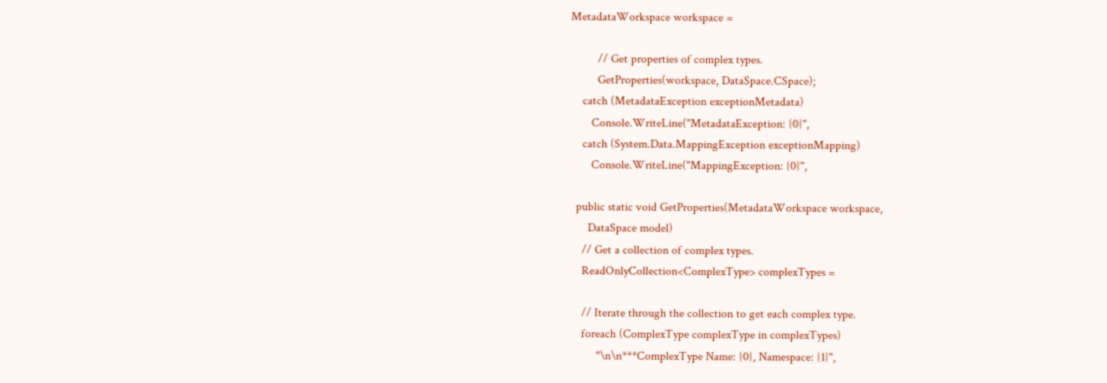MetadataWorkspace workspace =

         // Get properties of complex types.
         GetProperties(workspace, DataSpace.CSpace);
    catch (MetadataException exceptionMetadata)
       Console.WriteLine("MetadataException: {0}",
    catch (System.Data.MappingException exceptionMapping)
       Console.WriteLine("MappingException: {0}",

  public static void GetProperties(MetadataWorkspace workspace,
      DataSpace model)
    // Get a collection of complex types.
    ReadOnlyCollection<ComplexType> complexTypes =

    // Iterate through the collection to get each complex type.
    foreach (ComplexType complexType in complexTypes)
         "\n\n***ComplexType Name: {0}, Namespace: {1}",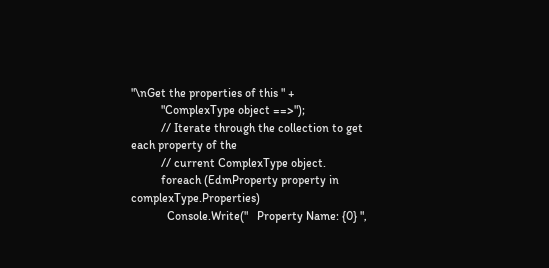"\nGet the properties of this " +
          "ComplexType object ==>");
          // Iterate through the collection to get each property of the
          // current ComplexType object.
          foreach (EdmProperty property in complexType.Properties)
            Console.Write("   Property Name: {0} ",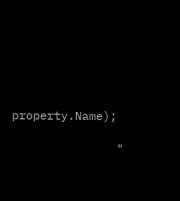property.Name);

               "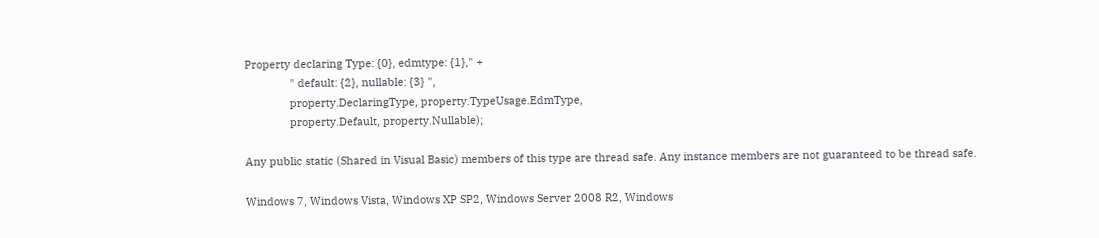Property declaring Type: {0}, edmtype: {1}," +
               " default: {2}, nullable: {3} ",
               property.DeclaringType, property.TypeUsage.EdmType,
               property.Default, property.Nullable);

Any public static (Shared in Visual Basic) members of this type are thread safe. Any instance members are not guaranteed to be thread safe.

Windows 7, Windows Vista, Windows XP SP2, Windows Server 2008 R2, Windows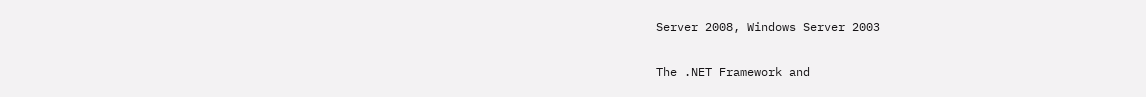Server 2008, Windows Server 2003

The .NET Framework and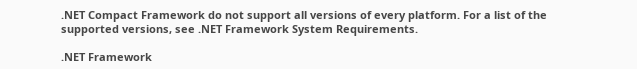.NET Compact Framework do not support all versions of every platform. For a list of the supported versions, see .NET Framework System Requirements.

.NET Framework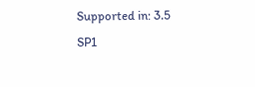Supported in: 3.5 SP1